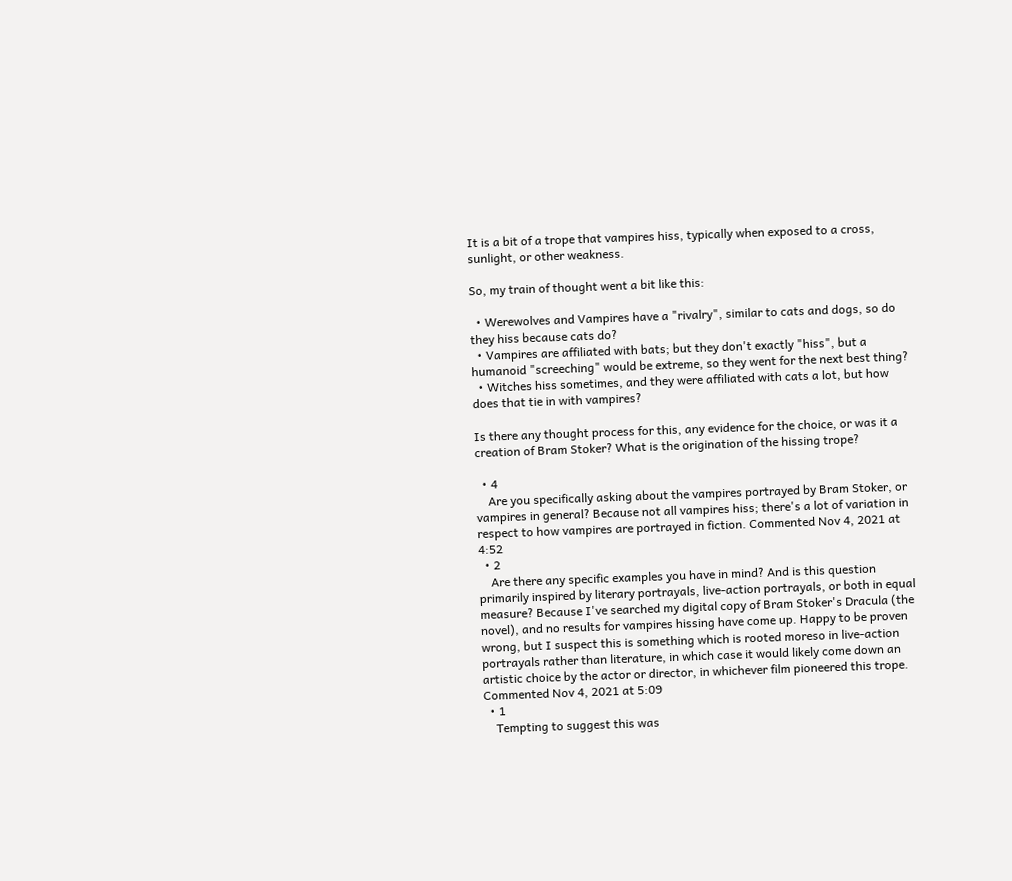It is a bit of a trope that vampires hiss, typically when exposed to a cross, sunlight, or other weakness.

So, my train of thought went a bit like this:

  • Werewolves and Vampires have a "rivalry", similar to cats and dogs, so do they hiss because cats do?
  • Vampires are affiliated with bats; but they don't exactly "hiss", but a humanoid "screeching" would be extreme, so they went for the next best thing?
  • Witches hiss sometimes, and they were affiliated with cats a lot, but how does that tie in with vampires?

Is there any thought process for this, any evidence for the choice, or was it a creation of Bram Stoker? What is the origination of the hissing trope?

  • 4
    Are you specifically asking about the vampires portrayed by Bram Stoker, or vampires in general? Because not all vampires hiss; there's a lot of variation in respect to how vampires are portrayed in fiction. Commented Nov 4, 2021 at 4:52
  • 2
    Are there any specific examples you have in mind? And is this question primarily inspired by literary portrayals, live-action portrayals, or both in equal measure? Because I've searched my digital copy of Bram Stoker's Dracula (the novel), and no results for vampires hissing have come up. Happy to be proven wrong, but I suspect this is something which is rooted moreso in live-action portrayals rather than literature, in which case it would likely come down an artistic choice by the actor or director, in whichever film pioneered this trope. Commented Nov 4, 2021 at 5:09
  • 1
    Tempting to suggest this was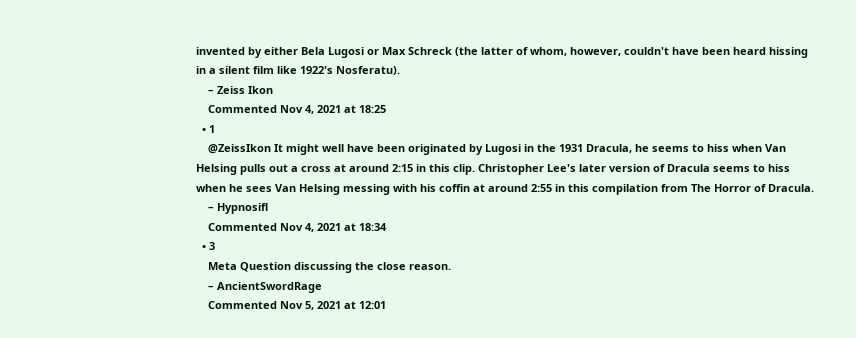invented by either Bela Lugosi or Max Schreck (the latter of whom, however, couldn't have been heard hissing in a silent film like 1922's Nosferatu).
    – Zeiss Ikon
    Commented Nov 4, 2021 at 18:25
  • 1
    @ZeissIkon It might well have been originated by Lugosi in the 1931 Dracula, he seems to hiss when Van Helsing pulls out a cross at around 2:15 in this clip. Christopher Lee's later version of Dracula seems to hiss when he sees Van Helsing messing with his coffin at around 2:55 in this compilation from The Horror of Dracula.
    – Hypnosifl
    Commented Nov 4, 2021 at 18:34
  • 3
    Meta Question discussing the close reason.
    – AncientSwordRage
    Commented Nov 5, 2021 at 12:01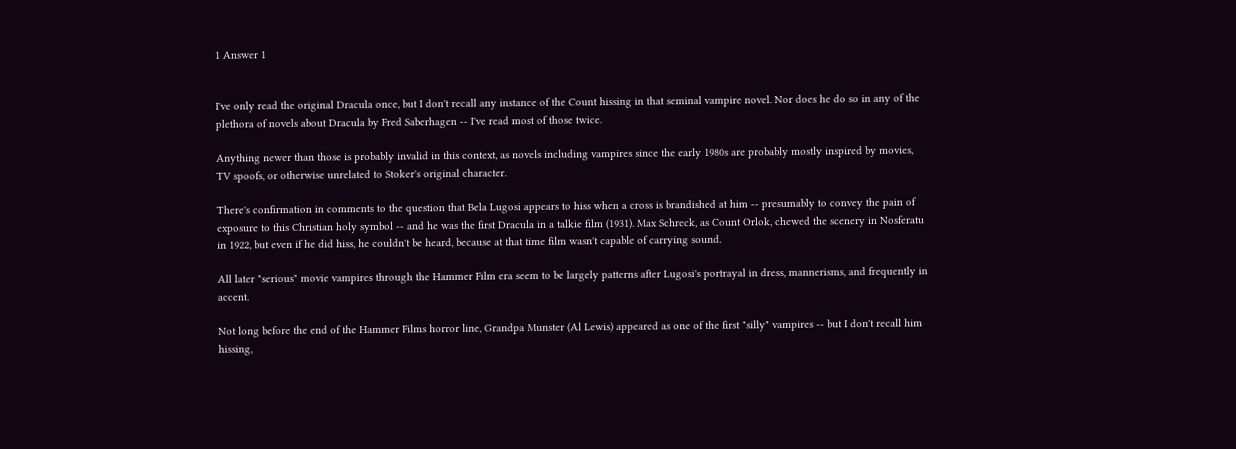1 Answer 1


I've only read the original Dracula once, but I don't recall any instance of the Count hissing in that seminal vampire novel. Nor does he do so in any of the plethora of novels about Dracula by Fred Saberhagen -- I've read most of those twice.

Anything newer than those is probably invalid in this context, as novels including vampires since the early 1980s are probably mostly inspired by movies, TV spoofs, or otherwise unrelated to Stoker's original character.

There's confirmation in comments to the question that Bela Lugosi appears to hiss when a cross is brandished at him -- presumably to convey the pain of exposure to this Christian holy symbol -- and he was the first Dracula in a talkie film (1931). Max Schreck, as Count Orlok, chewed the scenery in Nosferatu in 1922, but even if he did hiss, he couldn't be heard, because at that time film wasn't capable of carrying sound.

All later "serious" movie vampires through the Hammer Film era seem to be largely patterns after Lugosi's portrayal in dress, mannerisms, and frequently in accent.

Not long before the end of the Hammer Films horror line, Grandpa Munster (Al Lewis) appeared as one of the first "silly" vampires -- but I don't recall him hissing,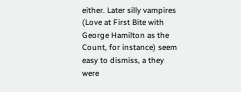either. Later silly vampires (Love at First Bite with George Hamilton as the Count, for instance) seem easy to dismiss, a they were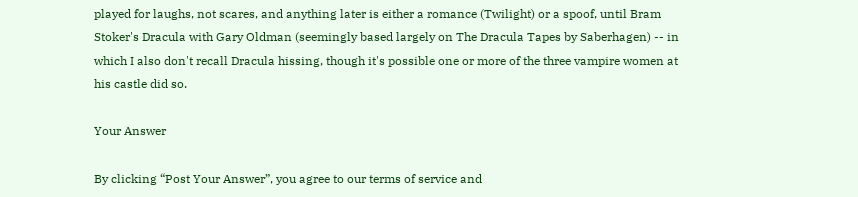played for laughs, not scares, and anything later is either a romance (Twilight) or a spoof, until Bram Stoker's Dracula with Gary Oldman (seemingly based largely on The Dracula Tapes by Saberhagen) -- in which I also don't recall Dracula hissing, though it's possible one or more of the three vampire women at his castle did so.

Your Answer

By clicking “Post Your Answer”, you agree to our terms of service and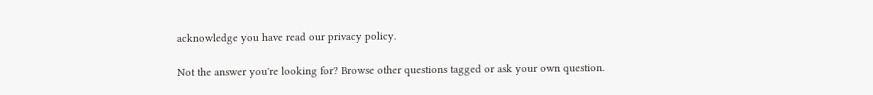acknowledge you have read our privacy policy.

Not the answer you're looking for? Browse other questions tagged or ask your own question.